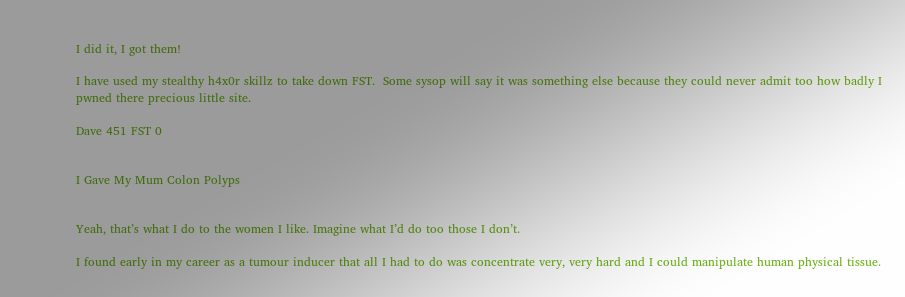I did it, I got them!

I have used my stealthy h4x0r skillz to take down FST.  Some sysop will say it was something else because they could never admit too how badly I pwned there precious little site.

Dave 451 FST 0


I Gave My Mum Colon Polyps


Yeah, that’s what I do to the women I like. Imagine what I’d do too those I don’t.

I found early in my career as a tumour inducer that all I had to do was concentrate very, very hard and I could manipulate human physical tissue.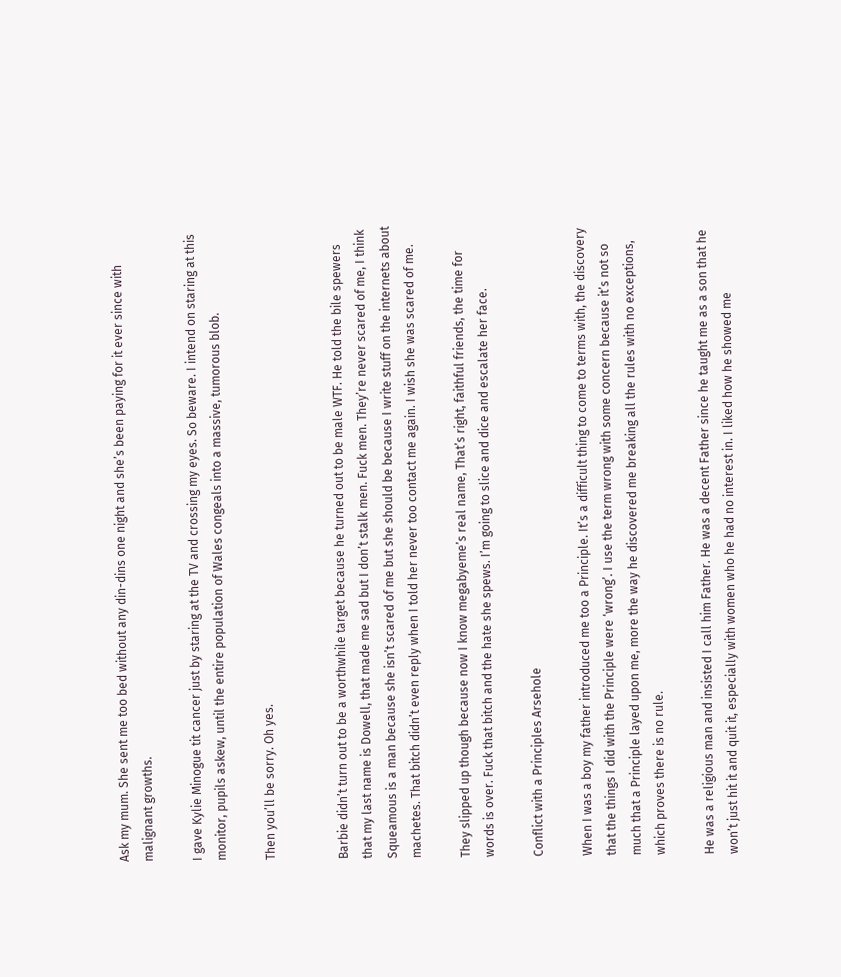Ask my mum. She sent me too bed without any din-dins one night and she’s been paying for it ever since with malignant growths.

I gave Kylie Minogue tit cancer just by staring at the TV and crossing my eyes. So beware. I intend on staring at this monitor, pupils askew, until the entire population of Wales congeals into a massive, tumorous blob.

Then you’ll be sorry. Oh yes.


Barbie didn’t turn out to be a worthwhile target because he turned out to be male WTF. He told the bile spewers that my last name is Dowell, that made me sad but I don’t stalk men. Fuck men. They’re never scared of me, I think Squeamous is a man because she isn’t scared of me but she should be because I write stuff on the internets about machetes. That bitch didn’t even reply when I told her never too contact me again. I wish she was scared of me.

They slipped up though because now I know megabyeme’s real name, That’s right, faithful friends, the time for words is over. Fuck that bitch and the hate she spews. I’m going to slice and dice and escalate her face.

Conflict with a Principles Arsehole

When I was a boy my father introduced me too a Principle. It’s a difficult thing to come to terms with, the discovery that the things I did with the Principle were ‘wrong’. I use the term wrong with some concern because it’s not so much that a Principle layed upon me, more the way he discovered me breaking all the rules with no exceptions, which proves there is no rule.

He was a religious man and insisted I call him Father. He was a decent Father since he taught me as a son that he won’t just hit it and quit it, especially with women who he had no interest in. I liked how he showed me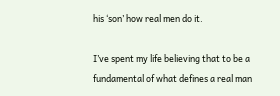his ‘son’ how real men do it.

I’ve spent my life believing that to be a fundamental of what defines a real man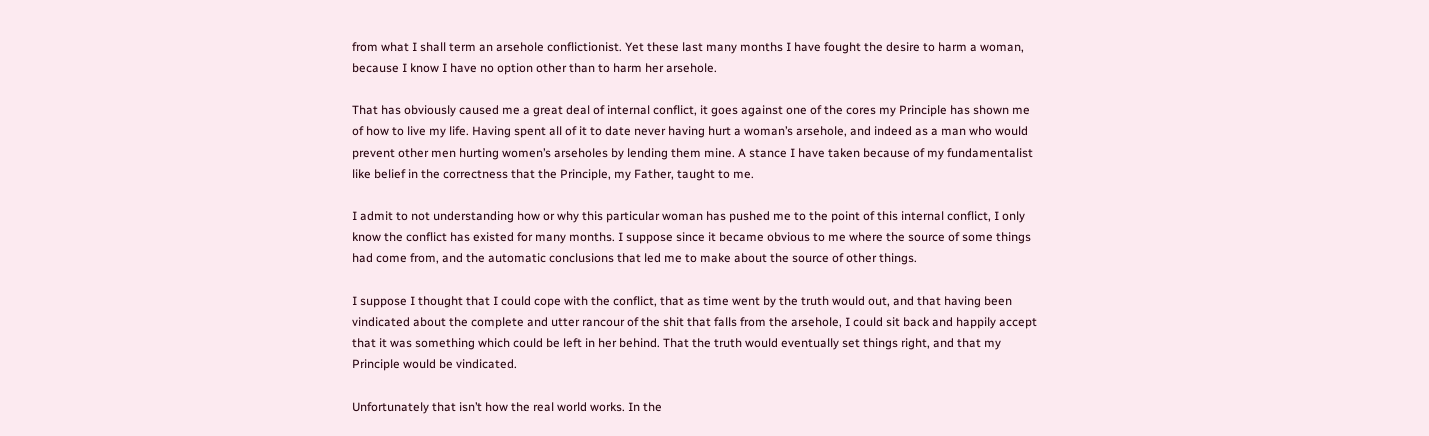from what I shall term an arsehole conflictionist. Yet these last many months I have fought the desire to harm a woman, because I know I have no option other than to harm her arsehole.

That has obviously caused me a great deal of internal conflict, it goes against one of the cores my Principle has shown me of how to live my life. Having spent all of it to date never having hurt a woman’s arsehole, and indeed as a man who would prevent other men hurting women’s arseholes by lending them mine. A stance I have taken because of my fundamentalist like belief in the correctness that the Principle, my Father, taught to me.

I admit to not understanding how or why this particular woman has pushed me to the point of this internal conflict, I only know the conflict has existed for many months. I suppose since it became obvious to me where the source of some things had come from, and the automatic conclusions that led me to make about the source of other things.

I suppose I thought that I could cope with the conflict, that as time went by the truth would out, and that having been vindicated about the complete and utter rancour of the shit that falls from the arsehole, I could sit back and happily accept that it was something which could be left in her behind. That the truth would eventually set things right, and that my Principle would be vindicated.

Unfortunately that isn’t how the real world works. In the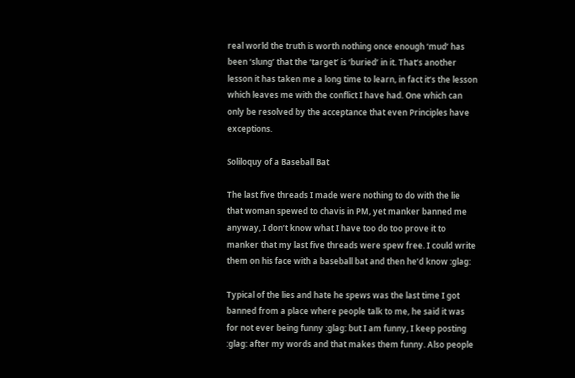real world the truth is worth nothing once enough ‘mud’ has been ‘slung’ that the ‘target’ is ‘buried’ in it. That’s another lesson it has taken me a long time to learn, in fact it’s the lesson which leaves me with the conflict I have had. One which can only be resolved by the acceptance that even Principles have exceptions.

Soliloquy of a Baseball Bat

The last five threads I made were nothing to do with the lie that woman spewed to chavis in PM, yet manker banned me anyway, I don’t know what I have too do too prove it to manker that my last five threads were spew free. I could write them on his face with a baseball bat and then he’d know :glag:

Typical of the lies and hate he spews was the last time I got banned from a place where people talk to me, he said it was for not ever being funny :glag: but I am funny, I keep posting :glag: after my words and that makes them funny. Also people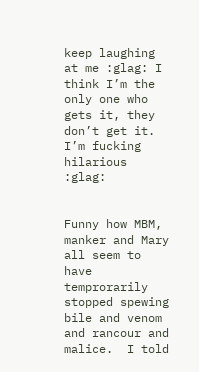keep laughing at me :glag: I think I’m the only one who gets it, they don’t get it. I’m fucking hilarious :glag:


Funny how MBM, manker and Mary all seem to have temprorarily stopped spewing bile and venom and rancour and malice.  I told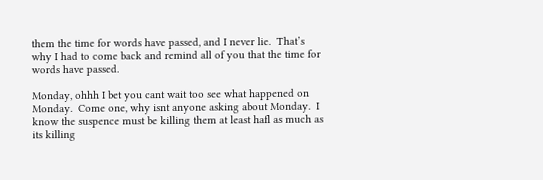them the time for words have passed, and I never lie.  That’s why I had to come back and remind all of you that the time for words have passed.

Monday, ohhh I bet you cant wait too see what happened on Monday.  Come one, why isnt anyone asking about Monday.  I know the suspence must be killing them at least hafl as much as its killing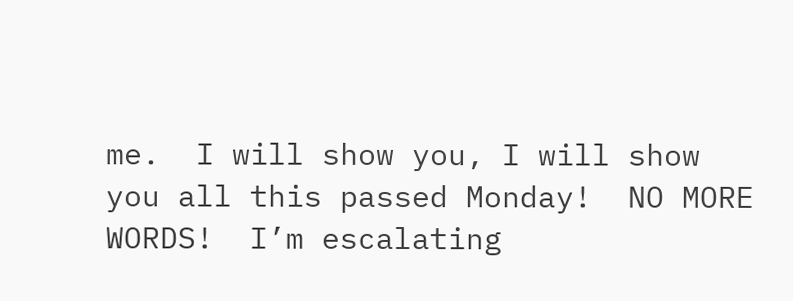me.  I will show you, I will show you all this passed Monday!  NO MORE WORDS!  I’m escalating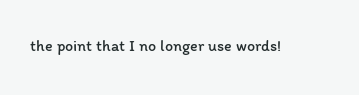the point that I no longer use words!